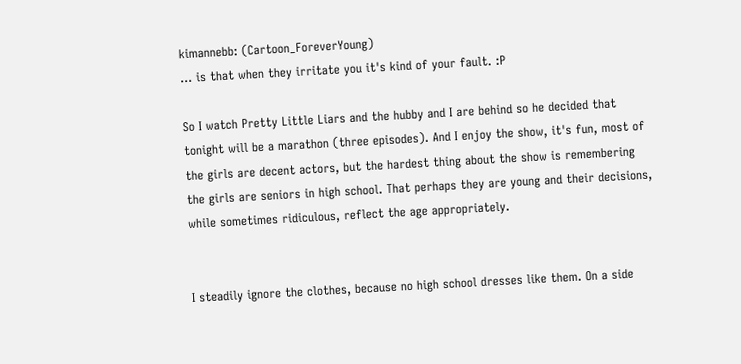kimannebb: (Cartoon_ForeverYoung)
… is that when they irritate you it's kind of your fault. :P

So I watch Pretty Little Liars and the hubby and I are behind so he decided that tonight will be a marathon (three episodes). And I enjoy the show, it's fun, most of the girls are decent actors, but the hardest thing about the show is remembering the girls are seniors in high school. That perhaps they are young and their decisions, while sometimes ridiculous, reflect the age appropriately.


I steadily ignore the clothes, because no high school dresses like them. On a side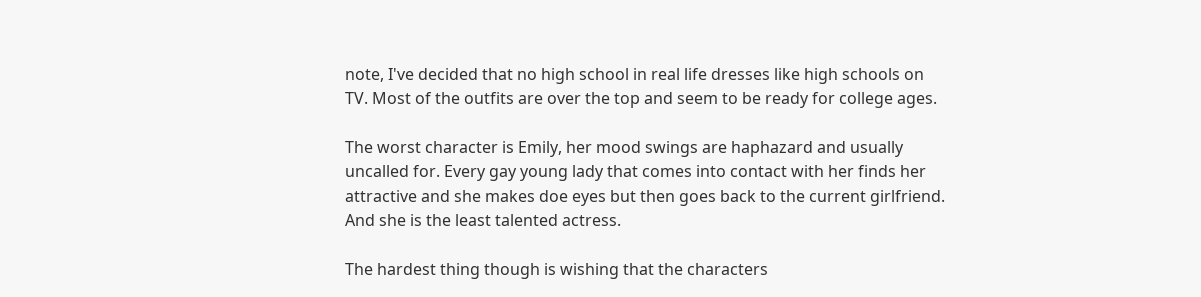note, I've decided that no high school in real life dresses like high schools on TV. Most of the outfits are over the top and seem to be ready for college ages.

The worst character is Emily, her mood swings are haphazard and usually uncalled for. Every gay young lady that comes into contact with her finds her attractive and she makes doe eyes but then goes back to the current girlfriend. And she is the least talented actress.

The hardest thing though is wishing that the characters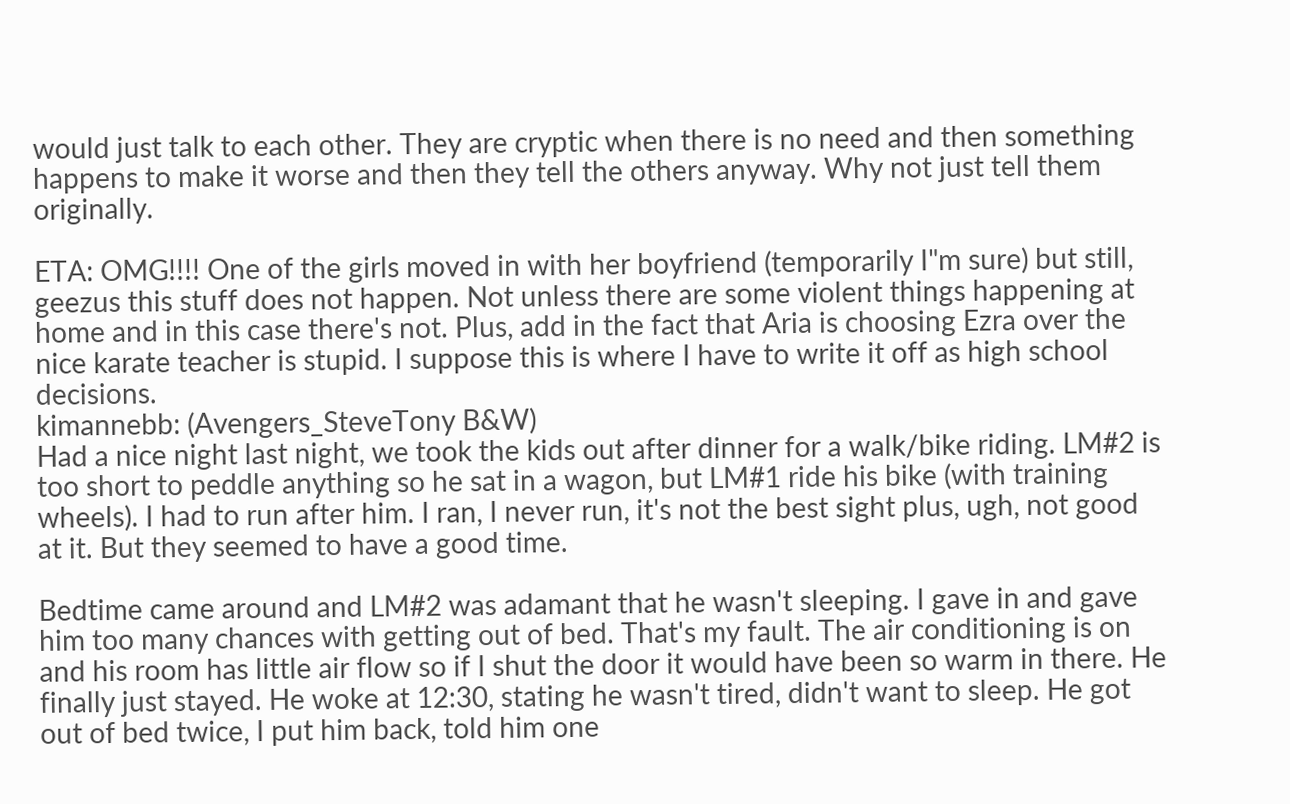would just talk to each other. They are cryptic when there is no need and then something happens to make it worse and then they tell the others anyway. Why not just tell them originally.

ETA: OMG!!!! One of the girls moved in with her boyfriend (temporarily I"m sure) but still, geezus this stuff does not happen. Not unless there are some violent things happening at home and in this case there's not. Plus, add in the fact that Aria is choosing Ezra over the nice karate teacher is stupid. I suppose this is where I have to write it off as high school decisions.
kimannebb: (Avengers_SteveTony B&W)
Had a nice night last night, we took the kids out after dinner for a walk/bike riding. LM#2 is too short to peddle anything so he sat in a wagon, but LM#1 ride his bike (with training wheels). I had to run after him. I ran, I never run, it's not the best sight plus, ugh, not good at it. But they seemed to have a good time.

Bedtime came around and LM#2 was adamant that he wasn't sleeping. I gave in and gave him too many chances with getting out of bed. That's my fault. The air conditioning is on and his room has little air flow so if I shut the door it would have been so warm in there. He finally just stayed. He woke at 12:30, stating he wasn't tired, didn't want to sleep. He got out of bed twice, I put him back, told him one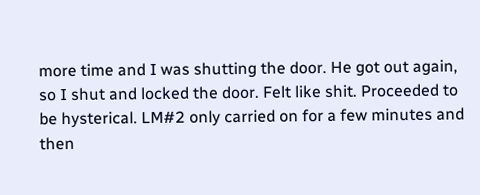more time and I was shutting the door. He got out again, so I shut and locked the door. Felt like shit. Proceeded to be hysterical. LM#2 only carried on for a few minutes and then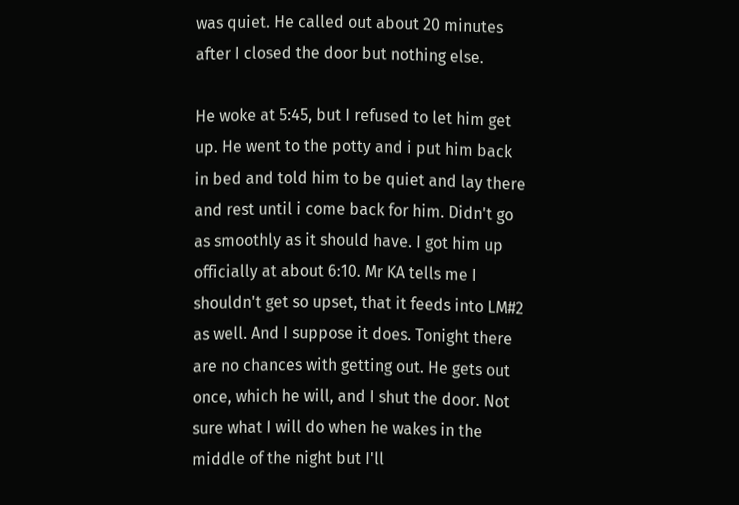was quiet. He called out about 20 minutes after I closed the door but nothing else.

He woke at 5:45, but I refused to let him get up. He went to the potty and i put him back in bed and told him to be quiet and lay there and rest until i come back for him. Didn't go as smoothly as it should have. I got him up officially at about 6:10. Mr KA tells me I shouldn't get so upset, that it feeds into LM#2 as well. And I suppose it does. Tonight there are no chances with getting out. He gets out once, which he will, and I shut the door. Not sure what I will do when he wakes in the middle of the night but I'll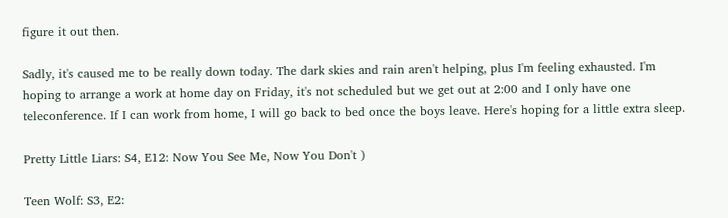figure it out then.

Sadly, it's caused me to be really down today. The dark skies and rain aren't helping, plus I'm feeling exhausted. I'm hoping to arrange a work at home day on Friday, it's not scheduled but we get out at 2:00 and I only have one teleconference. If I can work from home, I will go back to bed once the boys leave. Here's hoping for a little extra sleep.

Pretty Little Liars: S4, E12: Now You See Me, Now You Don't )

Teen Wolf: S3, E2: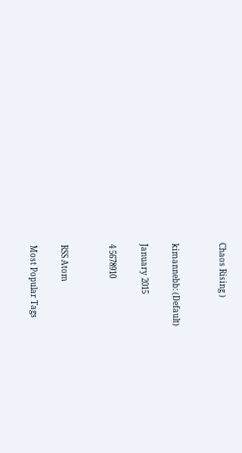Chaos Rising )


kimannebb: (Default)

January 2015

4 5678910


RSS Atom

Most Popular Tags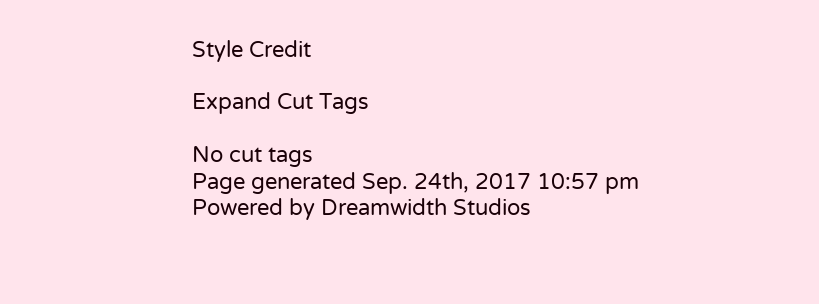Style Credit

Expand Cut Tags

No cut tags
Page generated Sep. 24th, 2017 10:57 pm
Powered by Dreamwidth Studios